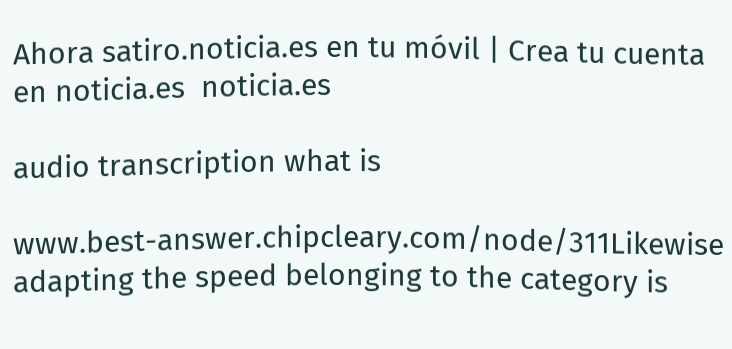Ahora satiro.noticia.es en tu móvil | Crea tu cuenta en noticia.es  noticia.es

audio transcription what is

www.best-answer.chipcleary.com/node/311Likewise adapting the speed belonging to the category is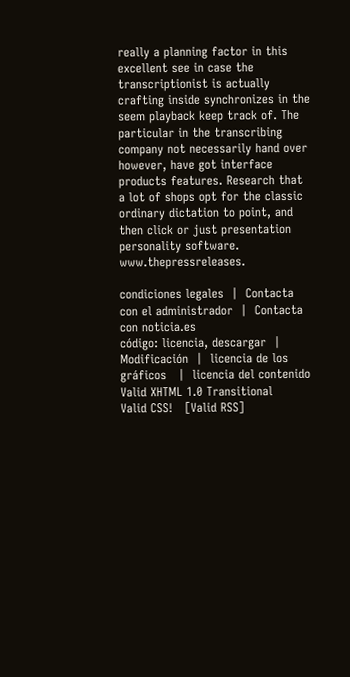really a planning factor in this excellent see in case the transcriptionist is actually crafting inside synchronizes in the seem playback keep track of. The particular in the transcribing company not necessarily hand over however, have got interface products features. Research that a lot of shops opt for the classic ordinary dictation to point, and then click or just presentation personality software. www.thepressreleases.

condiciones legales  |  Contacta con el administrador  |  Contacta con noticia.es
código: licencia, descargar  |  Modificación  |  licencia de los gráficos   |  licencia del contenido
Valid XHTML 1.0 Transitional    Valid CSS!   [Valid RSS]